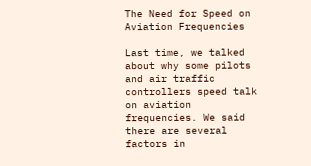The Need for Speed on Aviation Frequencies

Last time, we talked about why some pilots and air traffic controllers speed talk on aviation frequencies. We said there are several factors in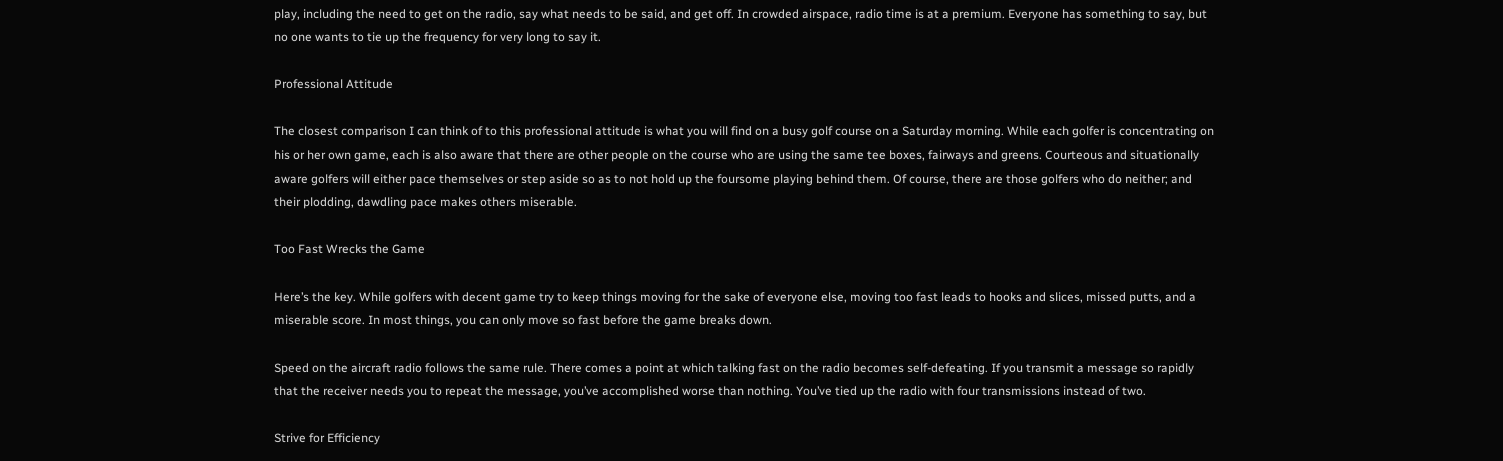play, including the need to get on the radio, say what needs to be said, and get off. In crowded airspace, radio time is at a premium. Everyone has something to say, but no one wants to tie up the frequency for very long to say it.

Professional Attitude

The closest comparison I can think of to this professional attitude is what you will find on a busy golf course on a Saturday morning. While each golfer is concentrating on his or her own game, each is also aware that there are other people on the course who are using the same tee boxes, fairways and greens. Courteous and situationally aware golfers will either pace themselves or step aside so as to not hold up the foursome playing behind them. Of course, there are those golfers who do neither; and their plodding, dawdling pace makes others miserable.

Too Fast Wrecks the Game

Here’s the key. While golfers with decent game try to keep things moving for the sake of everyone else, moving too fast leads to hooks and slices, missed putts, and a miserable score. In most things, you can only move so fast before the game breaks down.

Speed on the aircraft radio follows the same rule. There comes a point at which talking fast on the radio becomes self-defeating. If you transmit a message so rapidly that the receiver needs you to repeat the message, you’ve accomplished worse than nothing. You’ve tied up the radio with four transmissions instead of two.

Strive for Efficiency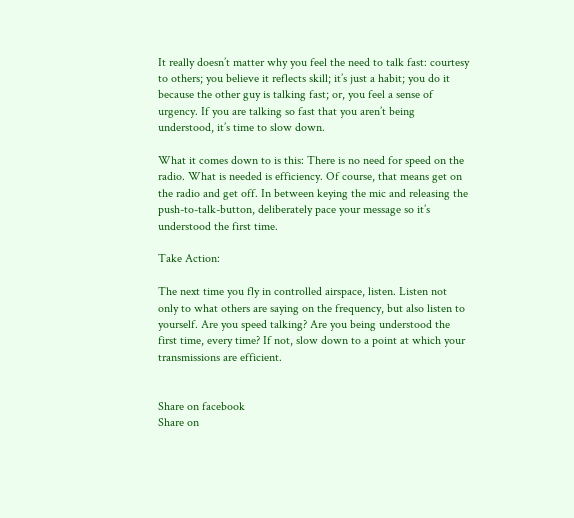It really doesn’t matter why you feel the need to talk fast: courtesy to others; you believe it reflects skill; it’s just a habit; you do it because the other guy is talking fast; or, you feel a sense of urgency. If you are talking so fast that you aren’t being understood, it’s time to slow down.

What it comes down to is this: There is no need for speed on the radio. What is needed is efficiency. Of course, that means get on the radio and get off. In between keying the mic and releasing the push-to-talk-button, deliberately pace your message so it’s understood the first time.

Take Action:

The next time you fly in controlled airspace, listen. Listen not only to what others are saying on the frequency, but also listen to yourself. Are you speed talking? Are you being understood the first time, every time? If not, slow down to a point at which your transmissions are efficient.


Share on facebook
Share on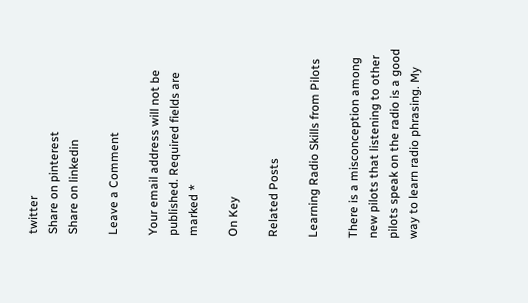twitter
Share on pinterest
Share on linkedin

Leave a Comment

Your email address will not be published. Required fields are marked *

On Key

Related Posts

Learning Radio Skills from Pilots

There is a misconception among new pilots that listening to other pilots speak on the radio is a good way to learn radio phrasing. My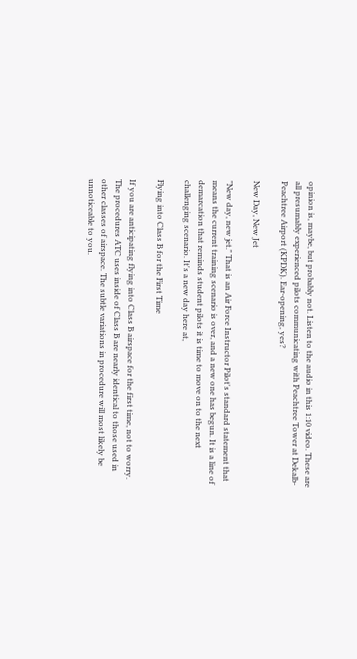opinion is, maybe, but probably not. Listen to the audio in this 1:10 video. These are all presumably experienced pilots communicating with Peachtree Tower at Dekalb-Peachtree Airport (KPDK). Ear-opening, yes?

New Day, New Jet

"New day, new jet." That is an Air Force Instructor Pilot's standard statement that means the current training scenario is over, and a new one has begun. It is a line of demarcation that reminds student pilots it is time to move on to the next challenging scenario. It's a new day here at,

Flying into Class B for the First Time

If you are anticipating flying into Class B airspace for the first time, not to worry. The procedures ATC uses inside of Class B are nearly identical to those used in other classes of airspace. The subtle variations in procedure will most likely be unnoticeable to you.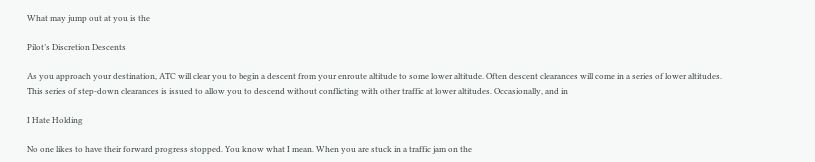What may jump out at you is the

Pilot’s Discretion Descents

As you approach your destination, ATC will clear you to begin a descent from your enroute altitude to some lower altitude. Often descent clearances will come in a series of lower altitudes. This series of step-down clearances is issued to allow you to descend without conflicting with other traffic at lower altitudes. Occasionally, and in

I Hate Holding

No one likes to have their forward progress stopped. You know what I mean. When you are stuck in a traffic jam on the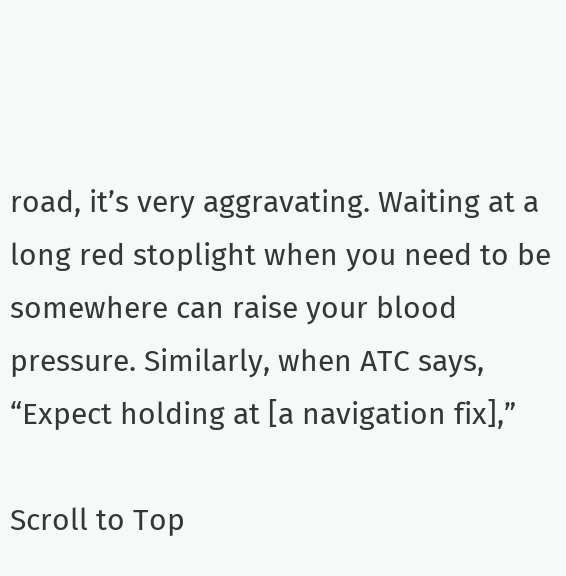road, it’s very aggravating. Waiting at a long red stoplight when you need to be somewhere can raise your blood pressure. Similarly, when ATC says, “Expect holding at [a navigation fix],”

Scroll to Top